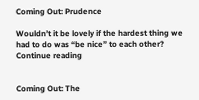Coming Out: Prudence

Wouldn’t it be lovely if the hardest thing we had to do was “be nice” to each other? Continue reading


Coming Out: The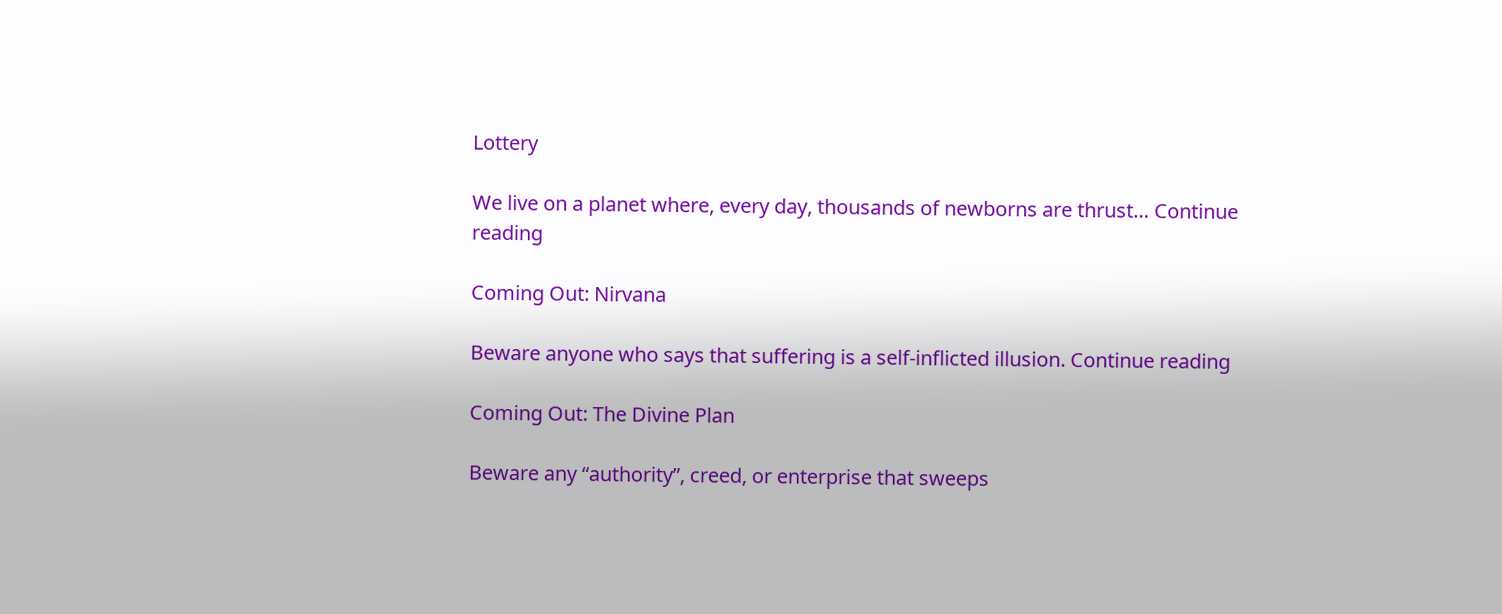Lottery

We live on a planet where, every day, thousands of newborns are thrust… Continue reading

Coming Out: Nirvana

Beware anyone who says that suffering is a self-inflicted illusion. Continue reading

Coming Out: The Divine Plan

Beware any “authority”, creed, or enterprise that sweeps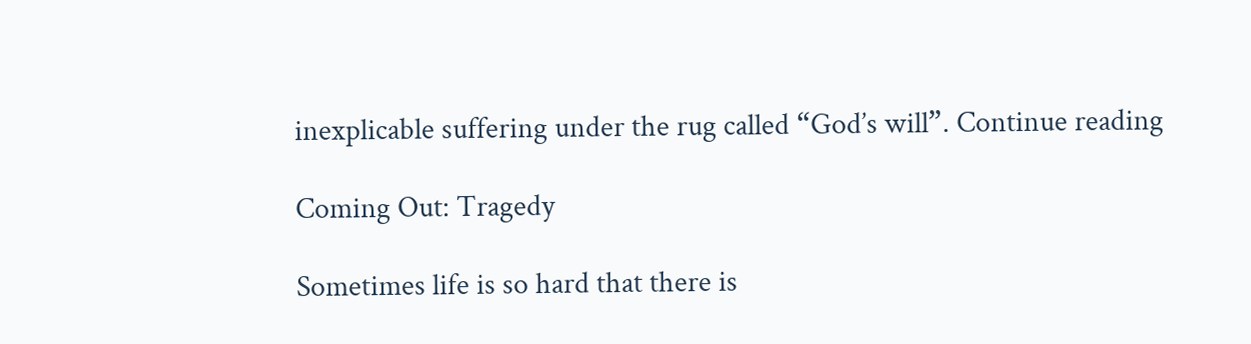inexplicable suffering under the rug called “God’s will”. Continue reading

Coming Out: Tragedy

Sometimes life is so hard that there is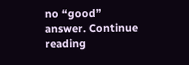no “good” answer. Continue reading